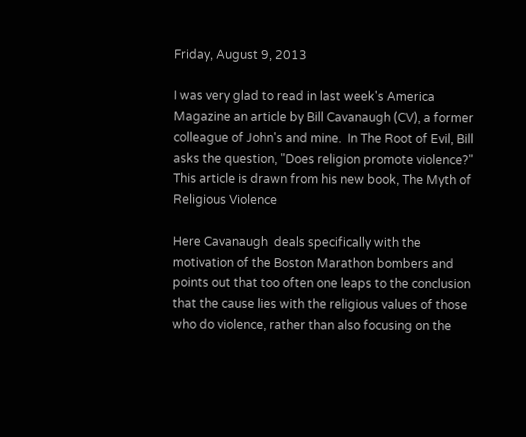Friday, August 9, 2013

I was very glad to read in last week's America Magazine an article by Bill Cavanaugh (CV), a former colleague of John's and mine.  In The Root of Evil, Bill asks the question, "Does religion promote violence?"  This article is drawn from his new book, The Myth of Religious Violence

Here Cavanaugh  deals specifically with the motivation of the Boston Marathon bombers and points out that too often one leaps to the conclusion that the cause lies with the religious values of those who do violence, rather than also focusing on the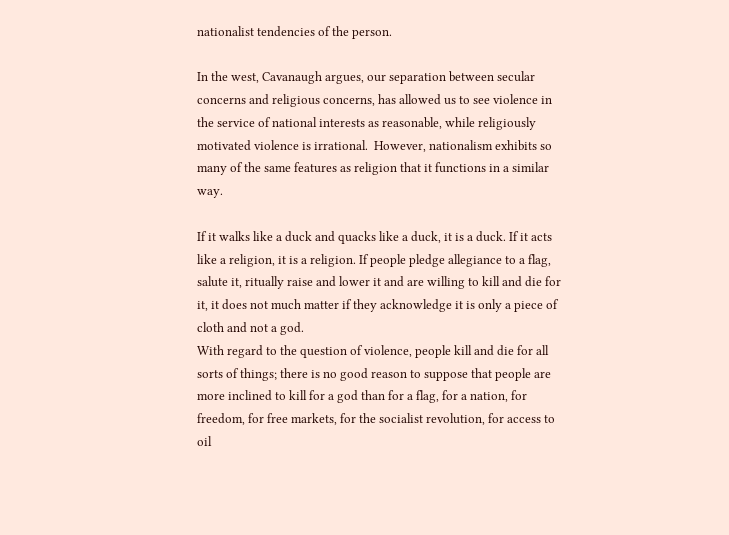nationalist tendencies of the person.

In the west, Cavanaugh argues, our separation between secular concerns and religious concerns, has allowed us to see violence in the service of national interests as reasonable, while religiously motivated violence is irrational.  However, nationalism exhibits so many of the same features as religion that it functions in a similar way.

If it walks like a duck and quacks like a duck, it is a duck. If it acts like a religion, it is a religion. If people pledge allegiance to a flag, salute it, ritually raise and lower it and are willing to kill and die for it, it does not much matter if they acknowledge it is only a piece of cloth and not a god.
With regard to the question of violence, people kill and die for all sorts of things; there is no good reason to suppose that people are more inclined to kill for a god than for a flag, for a nation, for freedom, for free markets, for the socialist revolution, for access to oil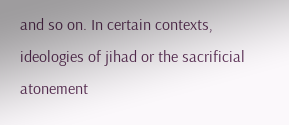and so on. In certain contexts, ideologies of jihad or the sacrificial atonement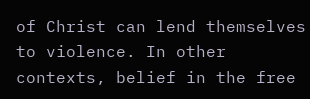of Christ can lend themselves to violence. In other contexts, belief in the free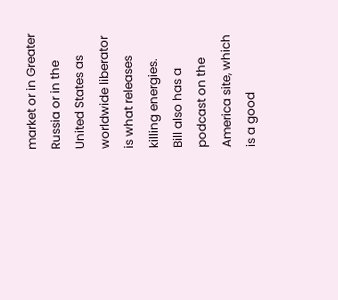market or in Greater Russia or in the United States as worldwide liberator is what releases killing energies.
Bill also has a podcast on the America site, which is a good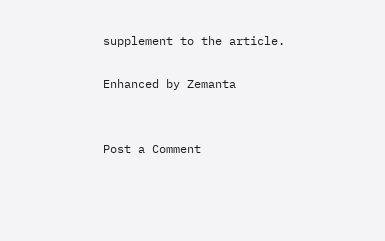supplement to the article.

Enhanced by Zemanta


Post a Comment